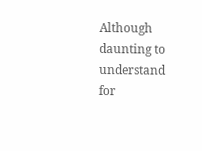Although daunting to understand for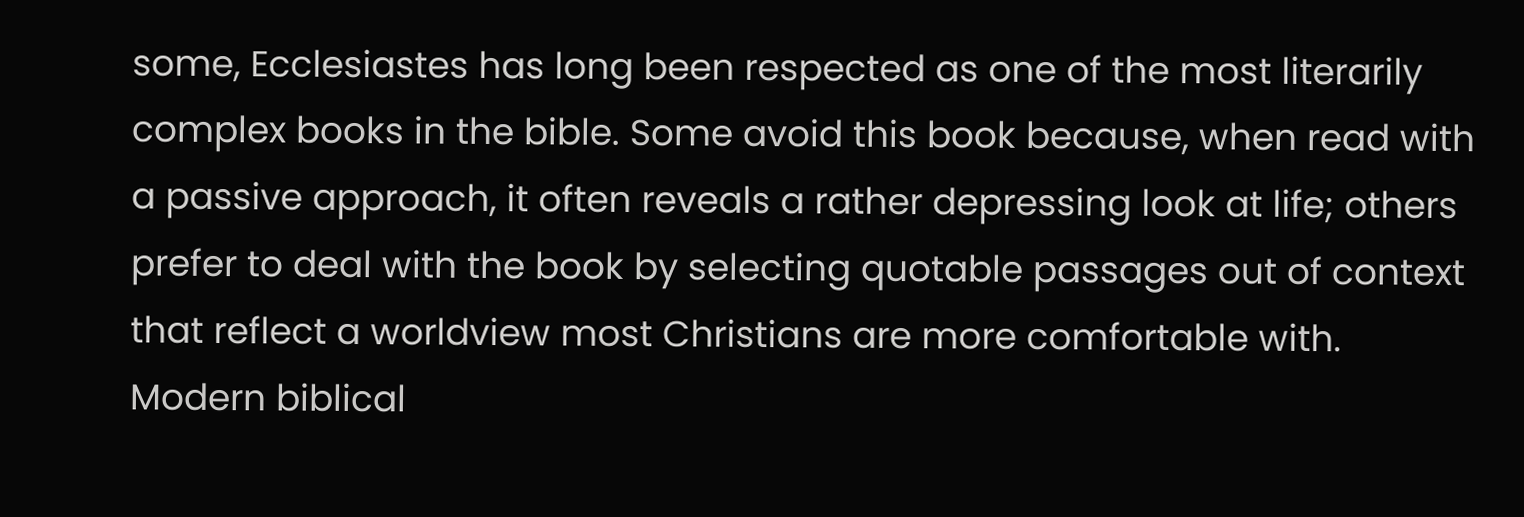some, Ecclesiastes has long been respected as one of the most literarily complex books in the bible. Some avoid this book because, when read with a passive approach, it often reveals a rather depressing look at life; others prefer to deal with the book by selecting quotable passages out of context that reflect a worldview most Christians are more comfortable with. Modern biblical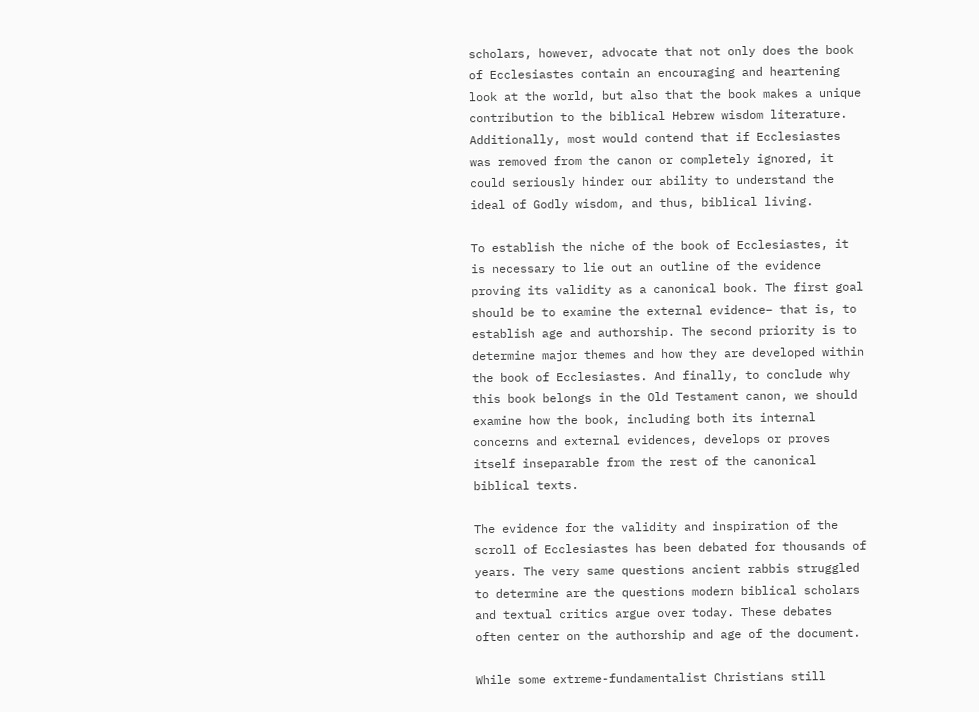scholars, however, advocate that not only does the book of Ecclesiastes contain an encouraging and heartening look at the world, but also that the book makes a unique contribution to the biblical Hebrew wisdom literature. Additionally, most would contend that if Ecclesiastes was removed from the canon or completely ignored, it could seriously hinder our ability to understand the ideal of Godly wisdom, and thus, biblical living.

To establish the niche of the book of Ecclesiastes, it is necessary to lie out an outline of the evidence proving its validity as a canonical book. The first goal should be to examine the external evidence– that is, to establish age and authorship. The second priority is to determine major themes and how they are developed within the book of Ecclesiastes. And finally, to conclude why this book belongs in the Old Testament canon, we should examine how the book, including both its internal concerns and external evidences, develops or proves itself inseparable from the rest of the canonical biblical texts.

The evidence for the validity and inspiration of the scroll of Ecclesiastes has been debated for thousands of years. The very same questions ancient rabbis struggled to determine are the questions modern biblical scholars and textual critics argue over today. These debates often center on the authorship and age of the document.

While some extreme-fundamentalist Christians still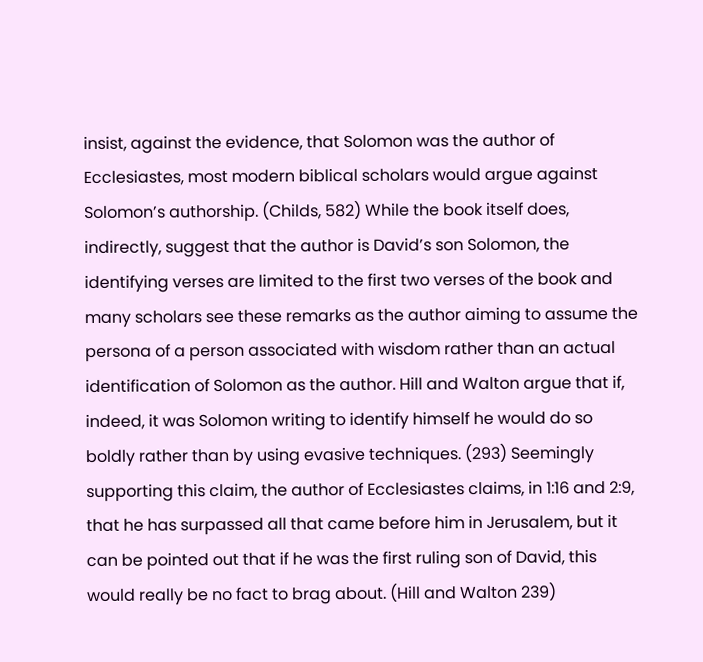insist, against the evidence, that Solomon was the author of Ecclesiastes, most modern biblical scholars would argue against Solomon’s authorship. (Childs, 582) While the book itself does, indirectly, suggest that the author is David’s son Solomon, the identifying verses are limited to the first two verses of the book and many scholars see these remarks as the author aiming to assume the persona of a person associated with wisdom rather than an actual identification of Solomon as the author. Hill and Walton argue that if, indeed, it was Solomon writing to identify himself he would do so boldly rather than by using evasive techniques. (293) Seemingly supporting this claim, the author of Ecclesiastes claims, in 1:16 and 2:9, that he has surpassed all that came before him in Jerusalem, but it can be pointed out that if he was the first ruling son of David, this would really be no fact to brag about. (Hill and Walton 239)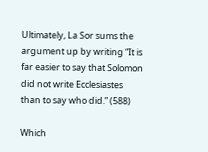Ultimately, La Sor sums the argument up by writing “It is far easier to say that Solomon did not write Ecclesiastes than to say who did.” (588)

Which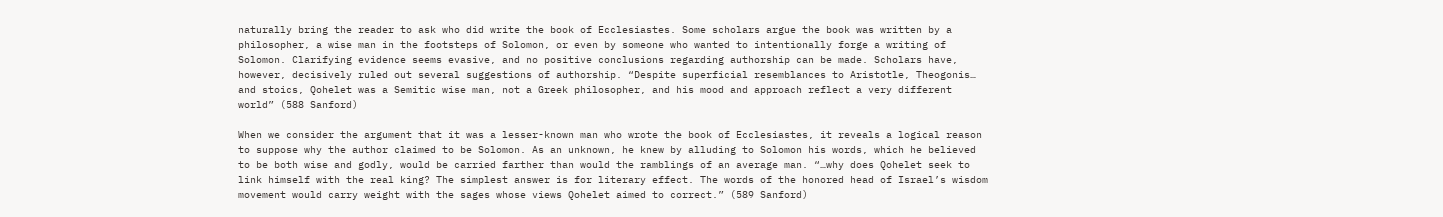naturally bring the reader to ask who did write the book of Ecclesiastes. Some scholars argue the book was written by a philosopher, a wise man in the footsteps of Solomon, or even by someone who wanted to intentionally forge a writing of Solomon. Clarifying evidence seems evasive, and no positive conclusions regarding authorship can be made. Scholars have, however, decisively ruled out several suggestions of authorship. “Despite superficial resemblances to Aristotle, Theogonis… and stoics, Qohelet was a Semitic wise man, not a Greek philosopher, and his mood and approach reflect a very different world” (588 Sanford)

When we consider the argument that it was a lesser-known man who wrote the book of Ecclesiastes, it reveals a logical reason to suppose why the author claimed to be Solomon. As an unknown, he knew by alluding to Solomon his words, which he believed to be both wise and godly, would be carried farther than would the ramblings of an average man. “…why does Qohelet seek to link himself with the real king? The simplest answer is for literary effect. The words of the honored head of Israel’s wisdom movement would carry weight with the sages whose views Qohelet aimed to correct.” (589 Sanford)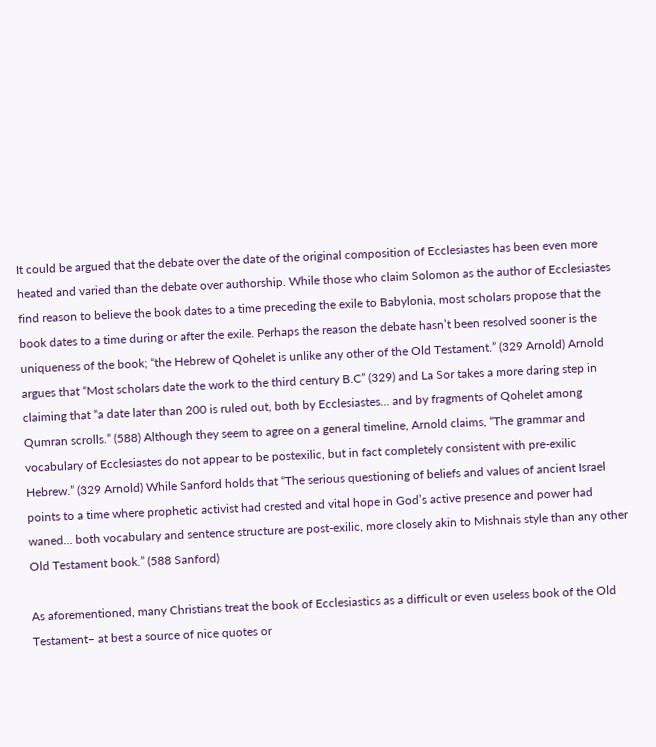It could be argued that the debate over the date of the original composition of Ecclesiastes has been even more heated and varied than the debate over authorship. While those who claim Solomon as the author of Ecclesiastes find reason to believe the book dates to a time preceding the exile to Babylonia, most scholars propose that the book dates to a time during or after the exile. Perhaps the reason the debate hasn’t been resolved sooner is the uniqueness of the book; “the Hebrew of Qohelet is unlike any other of the Old Testament.” (329 Arnold) Arnold argues that “Most scholars date the work to the third century B.C” (329) and La Sor takes a more daring step in claiming that “a date later than 200 is ruled out, both by Ecclesiastes… and by fragments of Qohelet among Qumran scrolls.” (588) Although they seem to agree on a general timeline, Arnold claims, “The grammar and vocabulary of Ecclesiastes do not appear to be postexilic, but in fact completely consistent with pre-exilic Hebrew.” (329 Arnold) While Sanford holds that “The serious questioning of beliefs and values of ancient Israel points to a time where prophetic activist had crested and vital hope in God’s active presence and power had waned… both vocabulary and sentence structure are post-exilic, more closely akin to Mishnais style than any other Old Testament book.” (588 Sanford)

As aforementioned, many Christians treat the book of Ecclesiastics as a difficult or even useless book of the Old Testament– at best a source of nice quotes or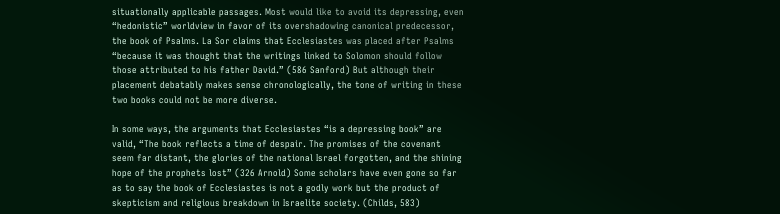situationally applicable passages. Most would like to avoid its depressing, even “hedonistic” worldview in favor of its overshadowing canonical predecessor, the book of Psalms. La Sor claims that Ecclesiastes was placed after Psalms “because it was thought that the writings linked to Solomon should follow those attributed to his father David.” (586 Sanford) But although their placement debatably makes sense chronologically, the tone of writing in these two books could not be more diverse.

In some ways, the arguments that Ecclesiastes “is a depressing book” are valid, “The book reflects a time of despair. The promises of the covenant seem far distant, the glories of the national Israel forgotten, and the shining hope of the prophets lost” (326 Arnold) Some scholars have even gone so far as to say the book of Ecclesiastes is not a godly work but the product of skepticism and religious breakdown in Israelite society. (Childs, 583)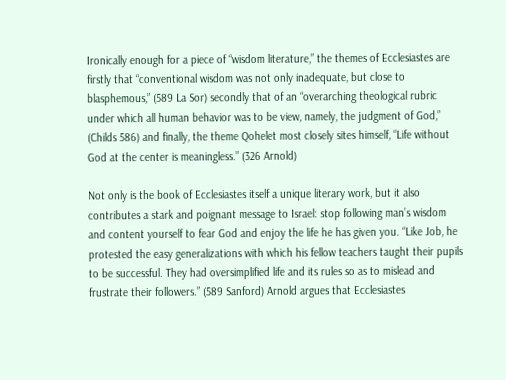Ironically enough for a piece of “wisdom literature,” the themes of Ecclesiastes are firstly that “conventional wisdom was not only inadequate, but close to blasphemous,” (589 La Sor) secondly that of an “overarching theological rubric under which all human behavior was to be view, namely, the judgment of God,” (Childs 586) and finally, the theme Qohelet most closely sites himself, “Life without God at the center is meaningless.” (326 Arnold)

Not only is the book of Ecclesiastes itself a unique literary work, but it also contributes a stark and poignant message to Israel: stop following man’s wisdom and content yourself to fear God and enjoy the life he has given you. “Like Job, he protested the easy generalizations with which his fellow teachers taught their pupils to be successful. They had oversimplified life and its rules so as to mislead and frustrate their followers.” (589 Sanford) Arnold argues that Ecclesiastes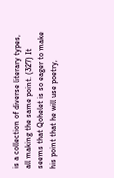is a collection of diverse literary types, all making the same point. (327) It seems that Qohelet is so eager to make his point that he will use poetry,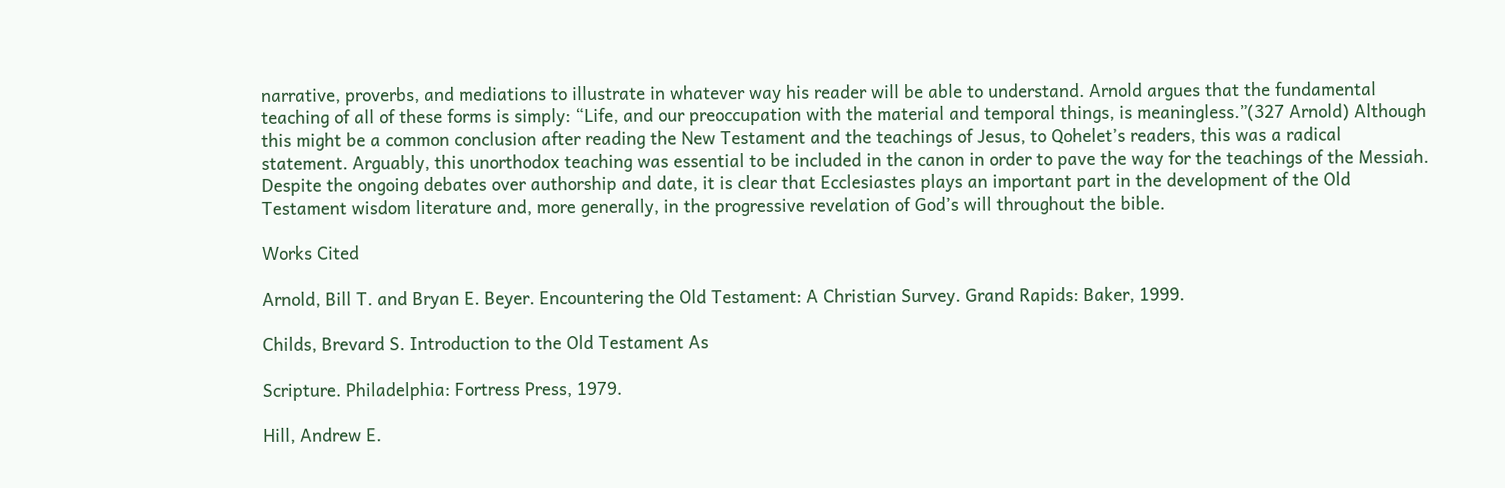narrative, proverbs, and mediations to illustrate in whatever way his reader will be able to understand. Arnold argues that the fundamental teaching of all of these forms is simply: “Life, and our preoccupation with the material and temporal things, is meaningless.”(327 Arnold) Although this might be a common conclusion after reading the New Testament and the teachings of Jesus, to Qohelet’s readers, this was a radical statement. Arguably, this unorthodox teaching was essential to be included in the canon in order to pave the way for the teachings of the Messiah. Despite the ongoing debates over authorship and date, it is clear that Ecclesiastes plays an important part in the development of the Old Testament wisdom literature and, more generally, in the progressive revelation of God’s will throughout the bible.

Works Cited

Arnold, Bill T. and Bryan E. Beyer. Encountering the Old Testament: A Christian Survey. Grand Rapids: Baker, 1999.

Childs, Brevard S. Introduction to the Old Testament As

Scripture. Philadelphia: Fortress Press, 1979.

Hill, Andrew E.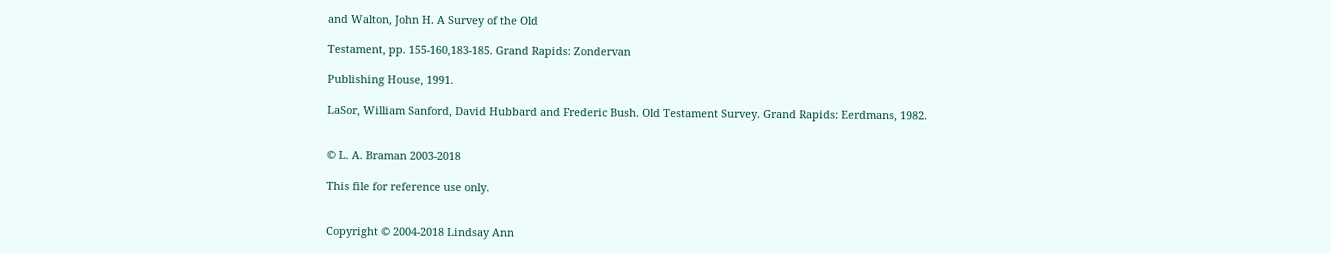and Walton, John H. A Survey of the Old

Testament, pp. 155-160,183-185. Grand Rapids: Zondervan

Publishing House, 1991.

LaSor, William Sanford, David Hubbard and Frederic Bush. Old Testament Survey. Grand Rapids: Eerdmans, 1982.


© L. A. Braman 2003-2018

This file for reference use only.


Copyright © 2004-2018 Lindsay Ann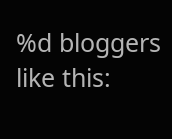%d bloggers like this: